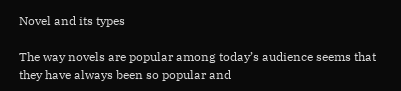Novel and its types

The way novels are popular among today’s audience seems that they have always been so popular and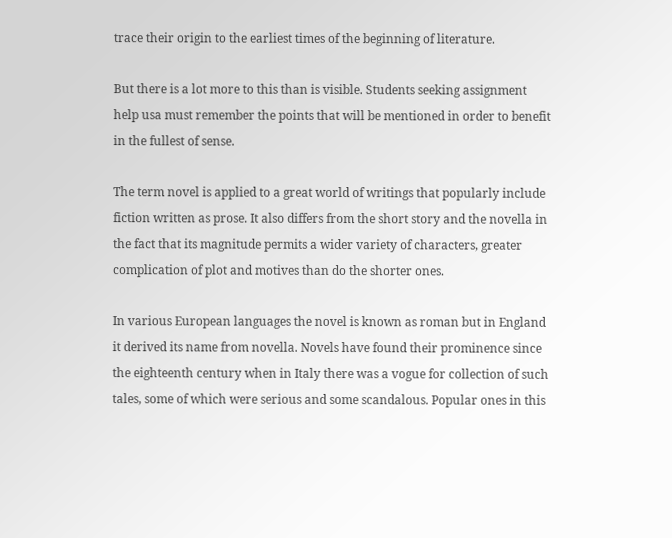trace their origin to the earliest times of the beginning of literature.

But there is a lot more to this than is visible. Students seeking assignment help usa must remember the points that will be mentioned in order to benefit in the fullest of sense.

The term novel is applied to a great world of writings that popularly include fiction written as prose. It also differs from the short story and the novella in the fact that its magnitude permits a wider variety of characters, greater complication of plot and motives than do the shorter ones.

In various European languages the novel is known as roman but in England it derived its name from novella. Novels have found their prominence since the eighteenth century when in Italy there was a vogue for collection of such tales, some of which were serious and some scandalous. Popular ones in this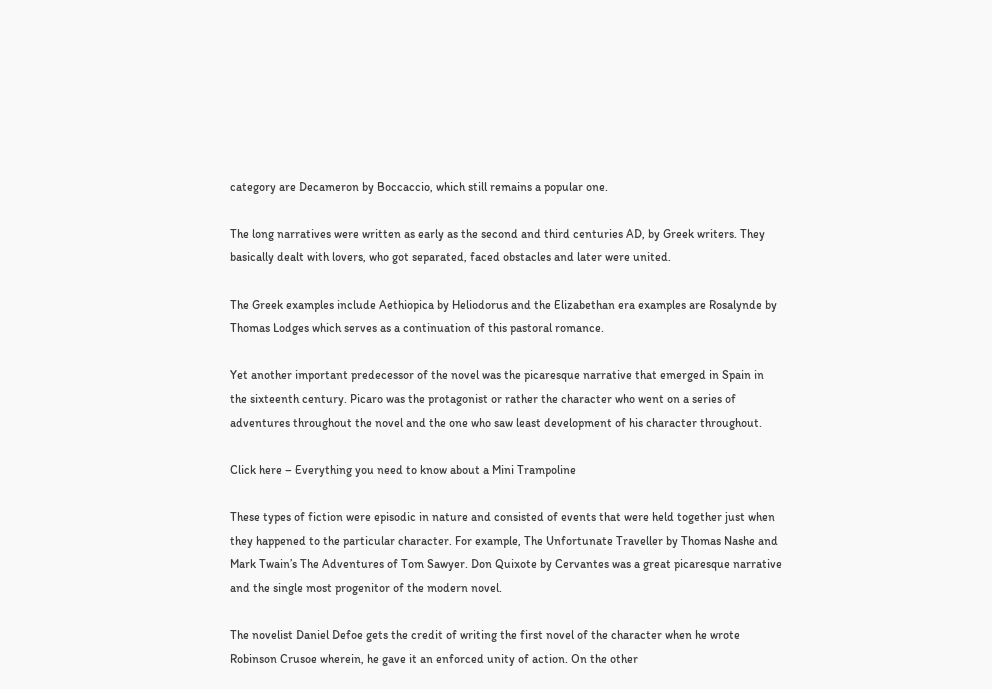category are Decameron by Boccaccio, which still remains a popular one.

The long narratives were written as early as the second and third centuries AD, by Greek writers. They basically dealt with lovers, who got separated, faced obstacles and later were united.

The Greek examples include Aethiopica by Heliodorus and the Elizabethan era examples are Rosalynde by Thomas Lodges which serves as a continuation of this pastoral romance.

Yet another important predecessor of the novel was the picaresque narrative that emerged in Spain in the sixteenth century. Picaro was the protagonist or rather the character who went on a series of adventures throughout the novel and the one who saw least development of his character throughout.

Click here – Everything you need to know about a Mini Trampoline

These types of fiction were episodic in nature and consisted of events that were held together just when they happened to the particular character. For example, The Unfortunate Traveller by Thomas Nashe and Mark Twain’s The Adventures of Tom Sawyer. Don Quixote by Cervantes was a great picaresque narrative and the single most progenitor of the modern novel.

The novelist Daniel Defoe gets the credit of writing the first novel of the character when he wrote Robinson Crusoe wherein, he gave it an enforced unity of action. On the other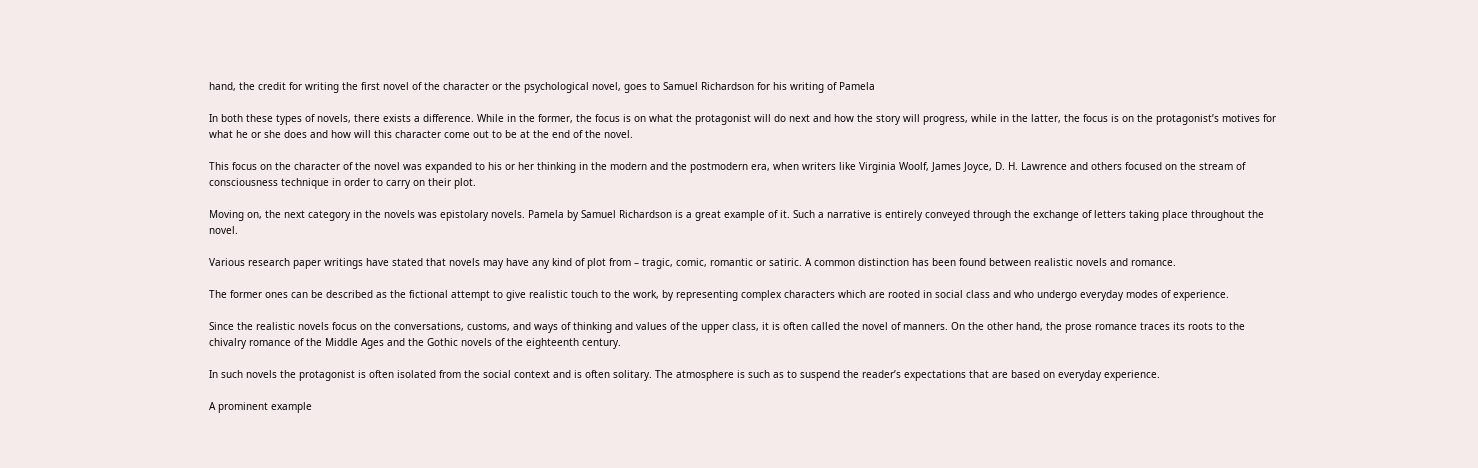hand, the credit for writing the first novel of the character or the psychological novel, goes to Samuel Richardson for his writing of Pamela

In both these types of novels, there exists a difference. While in the former, the focus is on what the protagonist will do next and how the story will progress, while in the latter, the focus is on the protagonist’s motives for what he or she does and how will this character come out to be at the end of the novel.

This focus on the character of the novel was expanded to his or her thinking in the modern and the postmodern era, when writers like Virginia Woolf, James Joyce, D. H. Lawrence and others focused on the stream of consciousness technique in order to carry on their plot.

Moving on, the next category in the novels was epistolary novels. Pamela by Samuel Richardson is a great example of it. Such a narrative is entirely conveyed through the exchange of letters taking place throughout the novel.

Various research paper writings have stated that novels may have any kind of plot from – tragic, comic, romantic or satiric. A common distinction has been found between realistic novels and romance.

The former ones can be described as the fictional attempt to give realistic touch to the work, by representing complex characters which are rooted in social class and who undergo everyday modes of experience.

Since the realistic novels focus on the conversations, customs, and ways of thinking and values of the upper class, it is often called the novel of manners. On the other hand, the prose romance traces its roots to the chivalry romance of the Middle Ages and the Gothic novels of the eighteenth century.

In such novels the protagonist is often isolated from the social context and is often solitary. The atmosphere is such as to suspend the reader’s expectations that are based on everyday experience.

A prominent example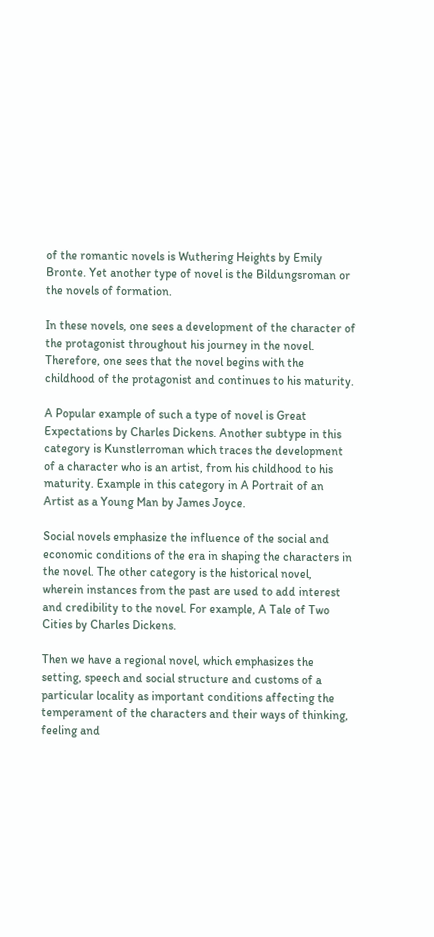of the romantic novels is Wuthering Heights by Emily Bronte. Yet another type of novel is the Bildungsroman or the novels of formation.

In these novels, one sees a development of the character of the protagonist throughout his journey in the novel. Therefore, one sees that the novel begins with the childhood of the protagonist and continues to his maturity.

A Popular example of such a type of novel is Great Expectations by Charles Dickens. Another subtype in this category is Kunstlerroman which traces the development of a character who is an artist, from his childhood to his maturity. Example in this category in A Portrait of an Artist as a Young Man by James Joyce.

Social novels emphasize the influence of the social and economic conditions of the era in shaping the characters in the novel. The other category is the historical novel, wherein instances from the past are used to add interest and credibility to the novel. For example, A Tale of Two Cities by Charles Dickens.

Then we have a regional novel, which emphasizes the setting, speech and social structure and customs of a particular locality as important conditions affecting the temperament of the characters and their ways of thinking, feeling and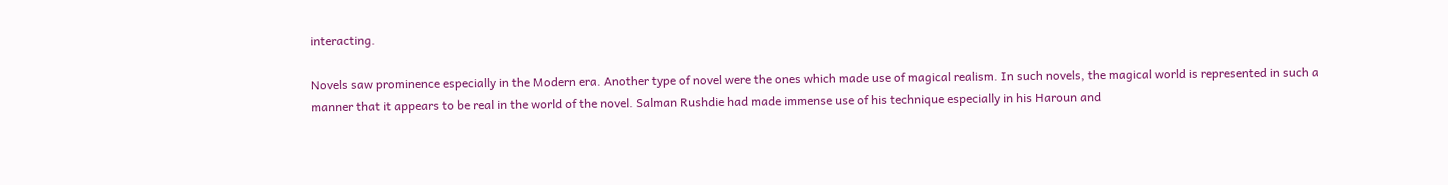interacting.

Novels saw prominence especially in the Modern era. Another type of novel were the ones which made use of magical realism. In such novels, the magical world is represented in such a manner that it appears to be real in the world of the novel. Salman Rushdie had made immense use of his technique especially in his Haroun and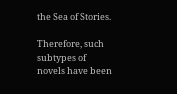the Sea of Stories.

Therefore, such subtypes of novels have been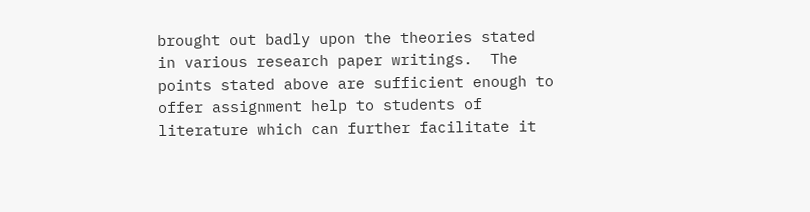brought out badly upon the theories stated in various research paper writings.  The points stated above are sufficient enough to offer assignment help to students of literature which can further facilitate it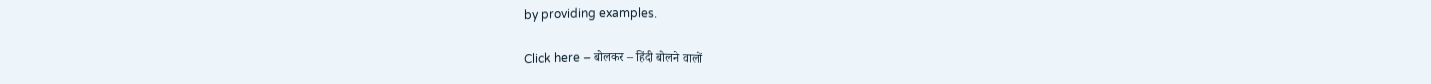by providing examples.

Click here – बोलकर – हिंदी बोलने वालों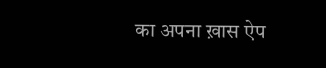का अपना ख़ास ऐप